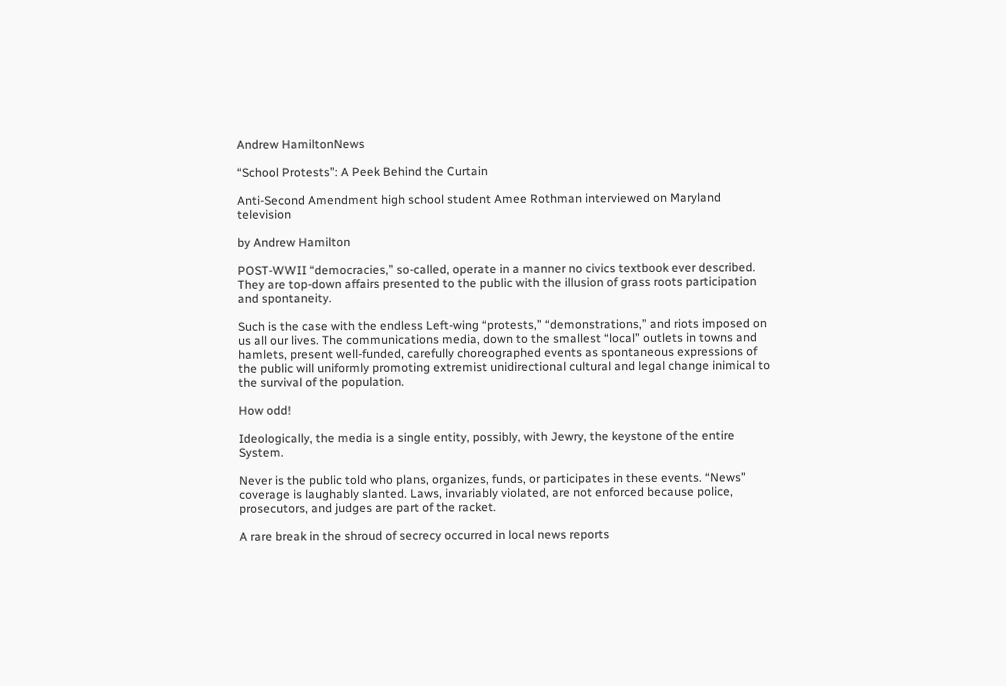Andrew HamiltonNews

“School Protests”: A Peek Behind the Curtain

Anti-Second Amendment high school student Amee Rothman interviewed on Maryland television

by Andrew Hamilton

POST-WWII “democracies,” so-called, operate in a manner no civics textbook ever described. They are top-down affairs presented to the public with the illusion of grass roots participation and spontaneity.

Such is the case with the endless Left-wing “protests,” “demonstrations,” and riots imposed on us all our lives. The communications media, down to the smallest “local” outlets in towns and hamlets, present well-funded, carefully choreographed events as spontaneous expressions of the public will uniformly promoting extremist unidirectional cultural and legal change inimical to the survival of the population.

How odd!

Ideologically, the media is a single entity, possibly, with Jewry, the keystone of the entire System.

Never is the public told who plans, organizes, funds, or participates in these events. “News” coverage is laughably slanted. Laws, invariably violated, are not enforced because police, prosecutors, and judges are part of the racket.

A rare break in the shroud of secrecy occurred in local news reports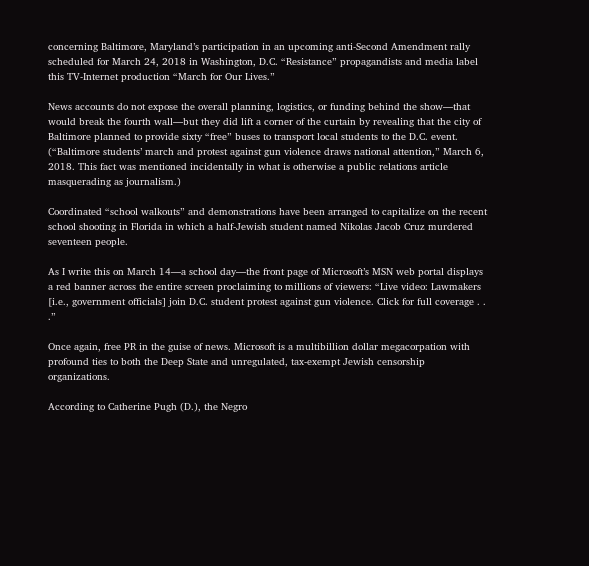concerning Baltimore, Maryland’s participation in an upcoming anti-Second Amendment rally scheduled for March 24, 2018 in Washington, D.C. “Resistance” propagandists and media label this TV-Internet production “March for Our Lives.”

News accounts do not expose the overall planning, logistics, or funding behind the show—that would break the fourth wall—but they did lift a corner of the curtain by revealing that the city of Baltimore planned to provide sixty “free” buses to transport local students to the D.C. event. (“Baltimore students’ march and protest against gun violence draws national attention,” March 6, 2018. This fact was mentioned incidentally in what is otherwise a public relations article masquerading as journalism.)

Coordinated “school walkouts” and demonstrations have been arranged to capitalize on the recent school shooting in Florida in which a half-Jewish student named Nikolas Jacob Cruz murdered seventeen people.

As I write this on March 14—a school day—the front page of Microsoft’s MSN web portal displays a red banner across the entire screen proclaiming to millions of viewers: “Live video: Lawmakers [i.e., government officials] join D.C. student protest against gun violence. Click for full coverage . . .”

Once again, free PR in the guise of news. Microsoft is a multibillion dollar megacorpation with profound ties to both the Deep State and unregulated, tax-exempt Jewish censorship organizations.

According to Catherine Pugh (D.), the Negro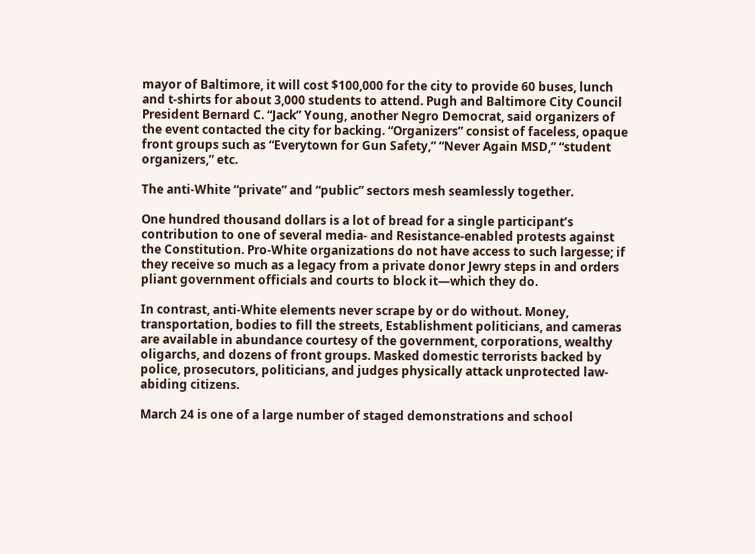mayor of Baltimore, it will cost $100,000 for the city to provide 60 buses, lunch and t-shirts for about 3,000 students to attend. Pugh and Baltimore City Council President Bernard C. “Jack” Young, another Negro Democrat, said organizers of the event contacted the city for backing. “Organizers” consist of faceless, opaque front groups such as “Everytown for Gun Safety,” “Never Again MSD,” “student organizers,” etc.

The anti-White “private” and “public” sectors mesh seamlessly together.

One hundred thousand dollars is a lot of bread for a single participant’s contribution to one of several media- and Resistance-enabled protests against the Constitution. Pro-White organizations do not have access to such largesse; if they receive so much as a legacy from a private donor Jewry steps in and orders pliant government officials and courts to block it—which they do.

In contrast, anti-White elements never scrape by or do without. Money, transportation, bodies to fill the streets, Establishment politicians, and cameras are available in abundance courtesy of the government, corporations, wealthy oligarchs, and dozens of front groups. Masked domestic terrorists backed by police, prosecutors, politicians, and judges physically attack unprotected law-abiding citizens.

March 24 is one of a large number of staged demonstrations and school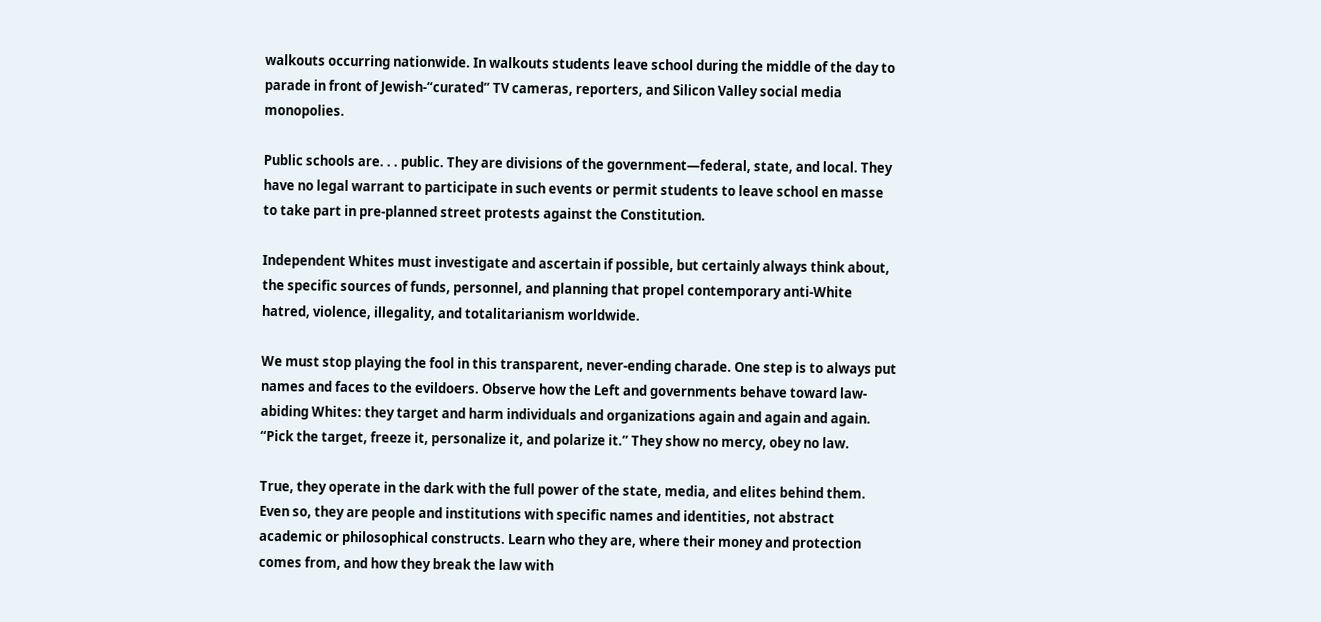walkouts occurring nationwide. In walkouts students leave school during the middle of the day to parade in front of Jewish-“curated” TV cameras, reporters, and Silicon Valley social media monopolies.

Public schools are. . . public. They are divisions of the government—federal, state, and local. They have no legal warrant to participate in such events or permit students to leave school en masse to take part in pre-planned street protests against the Constitution.

Independent Whites must investigate and ascertain if possible, but certainly always think about, the specific sources of funds, personnel, and planning that propel contemporary anti-White hatred, violence, illegality, and totalitarianism worldwide.

We must stop playing the fool in this transparent, never-ending charade. One step is to always put names and faces to the evildoers. Observe how the Left and governments behave toward law-abiding Whites: they target and harm individuals and organizations again and again and again. “Pick the target, freeze it, personalize it, and polarize it.” They show no mercy, obey no law.

True, they operate in the dark with the full power of the state, media, and elites behind them. Even so, they are people and institutions with specific names and identities, not abstract academic or philosophical constructs. Learn who they are, where their money and protection comes from, and how they break the law with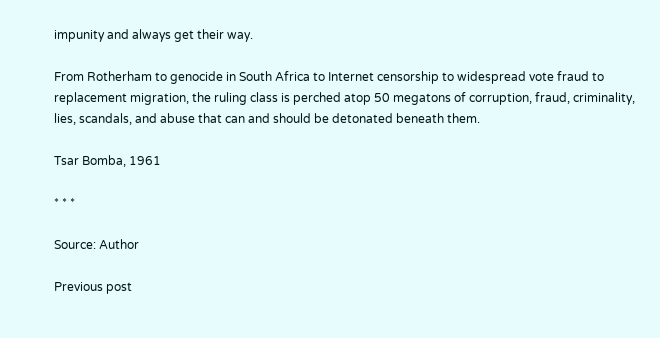impunity and always get their way.

From Rotherham to genocide in South Africa to Internet censorship to widespread vote fraud to replacement migration, the ruling class is perched atop 50 megatons of corruption, fraud, criminality, lies, scandals, and abuse that can and should be detonated beneath them.

Tsar Bomba, 1961

* * *

Source: Author

Previous post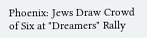Phoenix: Jews Draw Crowd of Six at "Dreamers" Rally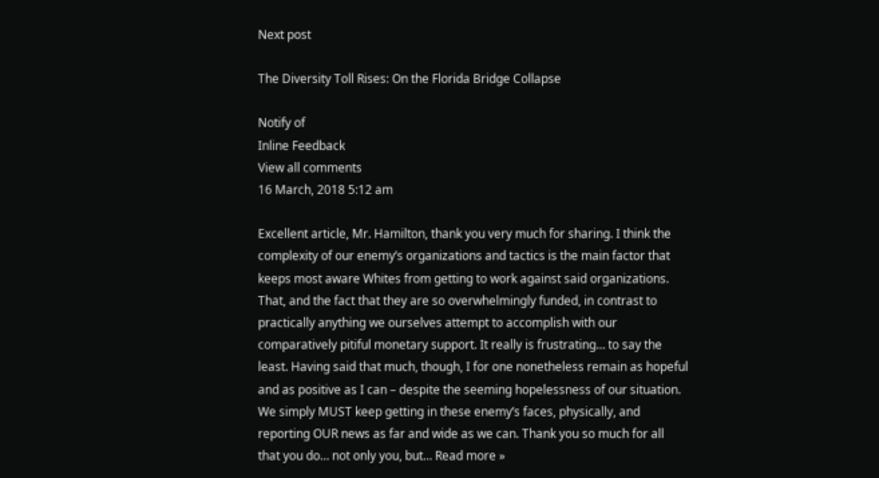Next post

The Diversity Toll Rises: On the Florida Bridge Collapse

Notify of
Inline Feedback
View all comments
16 March, 2018 5:12 am

Excellent article, Mr. Hamilton, thank you very much for sharing. I think the complexity of our enemy’s organizations and tactics is the main factor that keeps most aware Whites from getting to work against said organizations. That, and the fact that they are so overwhelmingly funded, in contrast to practically anything we ourselves attempt to accomplish with our comparatively pitiful monetary support. It really is frustrating… to say the least. Having said that much, though, I for one nonetheless remain as hopeful and as positive as I can – despite the seeming hopelessness of our situation. We simply MUST keep getting in these enemy’s faces, physically, and reporting OUR news as far and wide as we can. Thank you so much for all that you do… not only you, but… Read more »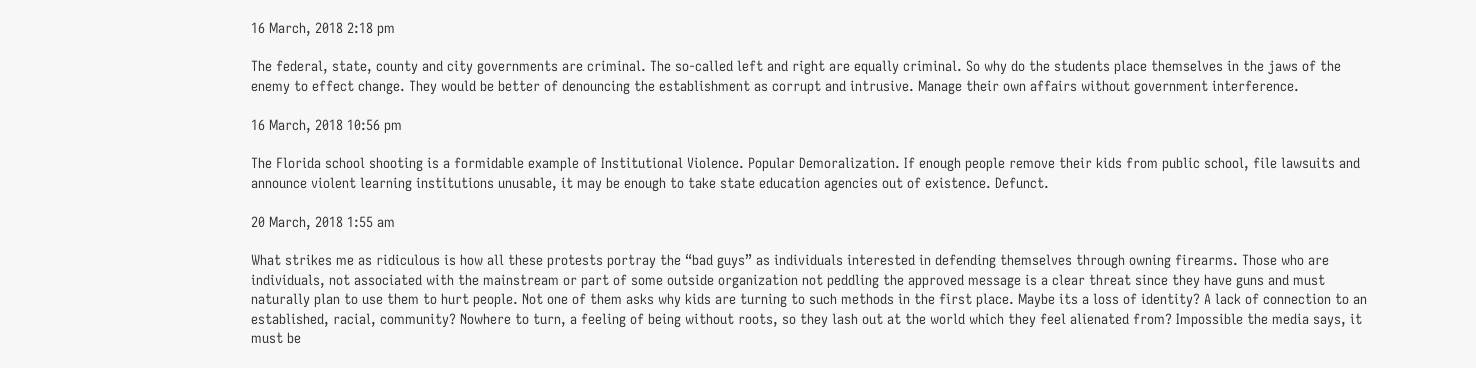16 March, 2018 2:18 pm

The federal, state, county and city governments are criminal. The so-called left and right are equally criminal. So why do the students place themselves in the jaws of the enemy to effect change. They would be better of denouncing the establishment as corrupt and intrusive. Manage their own affairs without government interference.

16 March, 2018 10:56 pm

The Florida school shooting is a formidable example of Institutional Violence. Popular Demoralization. If enough people remove their kids from public school, file lawsuits and announce violent learning institutions unusable, it may be enough to take state education agencies out of existence. Defunct.

20 March, 2018 1:55 am

What strikes me as ridiculous is how all these protests portray the “bad guys” as individuals interested in defending themselves through owning firearms. Those who are individuals, not associated with the mainstream or part of some outside organization not peddling the approved message is a clear threat since they have guns and must naturally plan to use them to hurt people. Not one of them asks why kids are turning to such methods in the first place. Maybe its a loss of identity? A lack of connection to an established, racial, community? Nowhere to turn, a feeling of being without roots, so they lash out at the world which they feel alienated from? Impossible the media says, it must be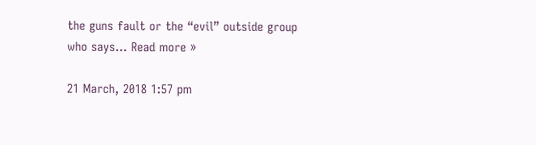the guns fault or the “evil” outside group who says… Read more »

21 March, 2018 1:57 pm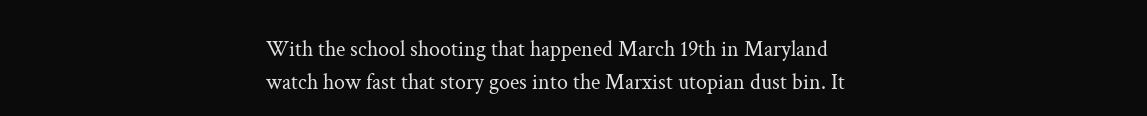With the school shooting that happened March 19th in Maryland watch how fast that story goes into the Marxist utopian dust bin. It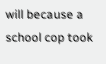will because a school cop took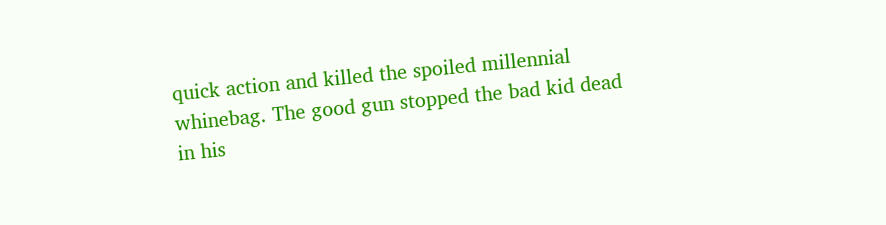quick action and killed the spoiled millennial whinebag. The good gun stopped the bad kid dead in his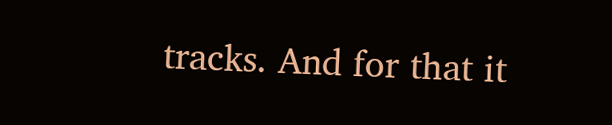tracks. And for that it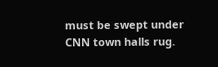must be swept under CNN town halls rug.